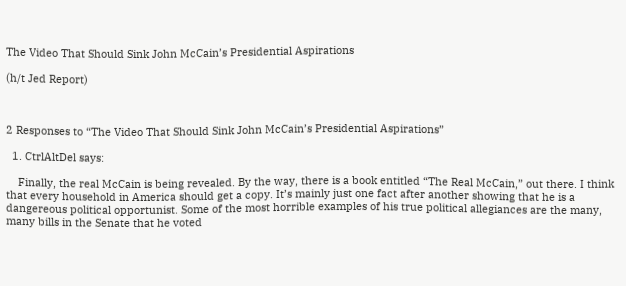The Video That Should Sink John McCain’s Presidential Aspirations

(h/t Jed Report)



2 Responses to “The Video That Should Sink John McCain’s Presidential Aspirations”

  1. CtrlAltDel says:

    Finally, the real McCain is being revealed. By the way, there is a book entitled “The Real McCain,” out there. I think that every household in America should get a copy. It’s mainly just one fact after another showing that he is a dangereous political opportunist. Some of the most horrible examples of his true political allegiances are the many, many bills in the Senate that he voted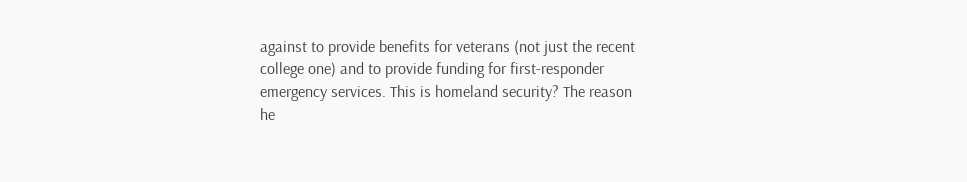against to provide benefits for veterans (not just the recent college one) and to provide funding for first-responder emergency services. This is homeland security? The reason he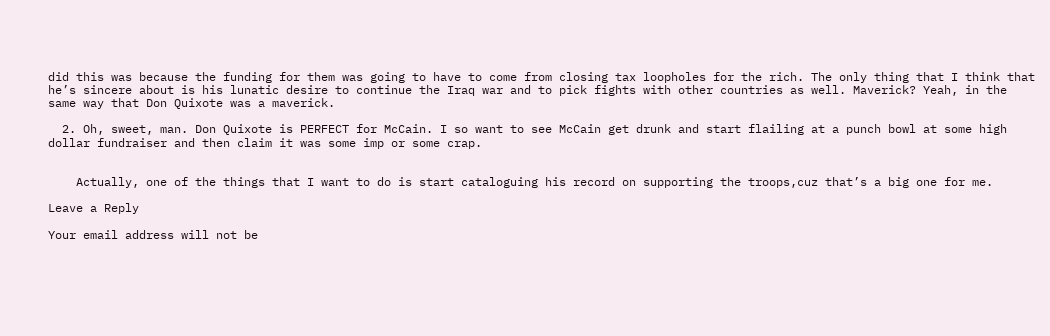did this was because the funding for them was going to have to come from closing tax loopholes for the rich. The only thing that I think that he’s sincere about is his lunatic desire to continue the Iraq war and to pick fights with other countries as well. Maverick? Yeah, in the same way that Don Quixote was a maverick.

  2. Oh, sweet, man. Don Quixote is PERFECT for McCain. I so want to see McCain get drunk and start flailing at a punch bowl at some high dollar fundraiser and then claim it was some imp or some crap.


    Actually, one of the things that I want to do is start cataloguing his record on supporting the troops,cuz that’s a big one for me.

Leave a Reply

Your email address will not be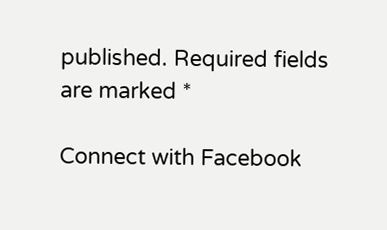published. Required fields are marked *

Connect with Facebook